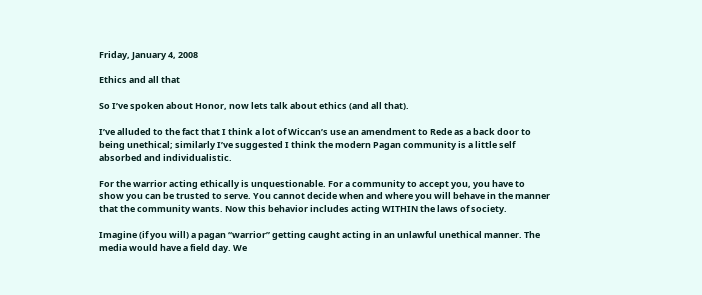Friday, January 4, 2008

Ethics and all that

So I’ve spoken about Honor, now lets talk about ethics (and all that).

I’ve alluded to the fact that I think a lot of Wiccan’s use an amendment to Rede as a back door to being unethical; similarly I’ve suggested I think the modern Pagan community is a little self absorbed and individualistic.

For the warrior acting ethically is unquestionable. For a community to accept you, you have to show you can be trusted to serve. You cannot decide when and where you will behave in the manner that the community wants. Now this behavior includes acting WITHIN the laws of society.

Imagine (if you will) a pagan “warrior” getting caught acting in an unlawful unethical manner. The media would have a field day. We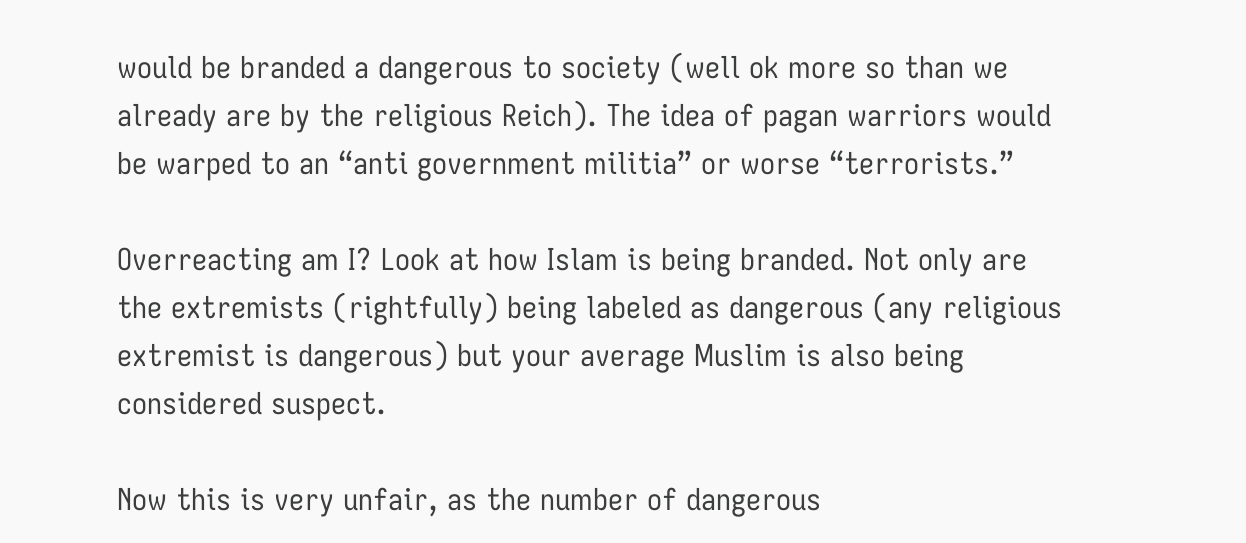would be branded a dangerous to society (well ok more so than we already are by the religious Reich). The idea of pagan warriors would be warped to an “anti government militia” or worse “terrorists.”

Overreacting am I? Look at how Islam is being branded. Not only are the extremists (rightfully) being labeled as dangerous (any religious extremist is dangerous) but your average Muslim is also being considered suspect.

Now this is very unfair, as the number of dangerous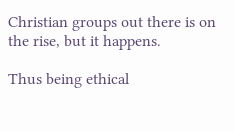Christian groups out there is on the rise, but it happens.

Thus being ethical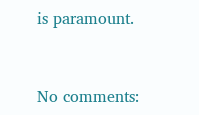is paramount.



No comments: